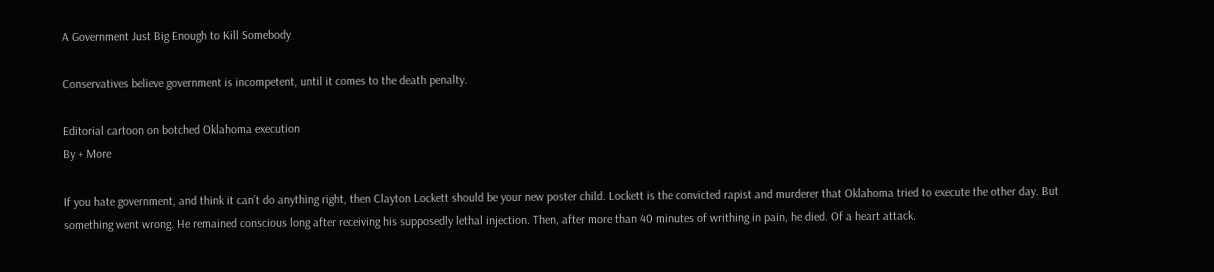A Government Just Big Enough to Kill Somebody

Conservatives believe government is incompetent, until it comes to the death penalty.

Editorial cartoon on botched Oklahoma execution
By + More

If you hate government, and think it can’t do anything right, then Clayton Lockett should be your new poster child. Lockett is the convicted rapist and murderer that Oklahoma tried to execute the other day. But something went wrong. He remained conscious long after receiving his supposedly lethal injection. Then, after more than 40 minutes of writhing in pain, he died. Of a heart attack.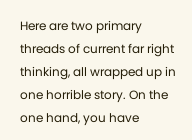Here are two primary threads of current far right thinking, all wrapped up in one horrible story. On the one hand, you have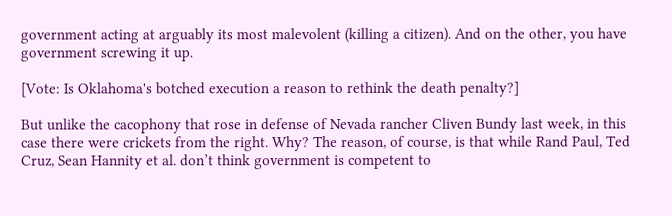government acting at arguably its most malevolent (killing a citizen). And on the other, you have government screwing it up.

[Vote: Is Oklahoma's botched execution a reason to rethink the death penalty?]

But unlike the cacophony that rose in defense of Nevada rancher Cliven Bundy last week, in this case there were crickets from the right. Why? The reason, of course, is that while Rand Paul, Ted Cruz, Sean Hannity et al. don’t think government is competent to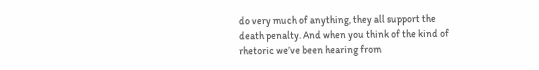do very much of anything, they all support the death penalty. And when you think of the kind of rhetoric we’ve been hearing from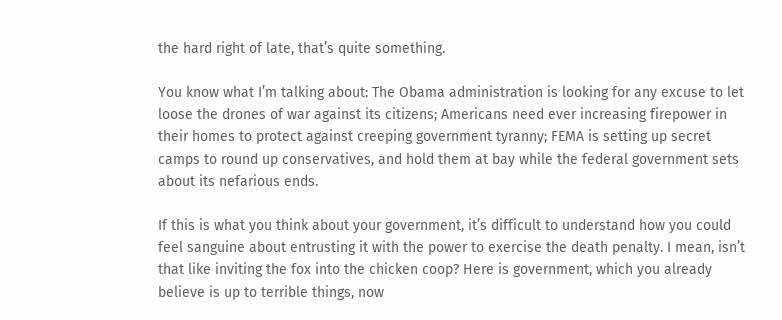the hard right of late, that’s quite something.

You know what I’m talking about: The Obama administration is looking for any excuse to let loose the drones of war against its citizens; Americans need ever increasing firepower in their homes to protect against creeping government tyranny; FEMA is setting up secret camps to round up conservatives, and hold them at bay while the federal government sets about its nefarious ends.

If this is what you think about your government, it’s difficult to understand how you could feel sanguine about entrusting it with the power to exercise the death penalty. I mean, isn’t that like inviting the fox into the chicken coop? Here is government, which you already believe is up to terrible things, now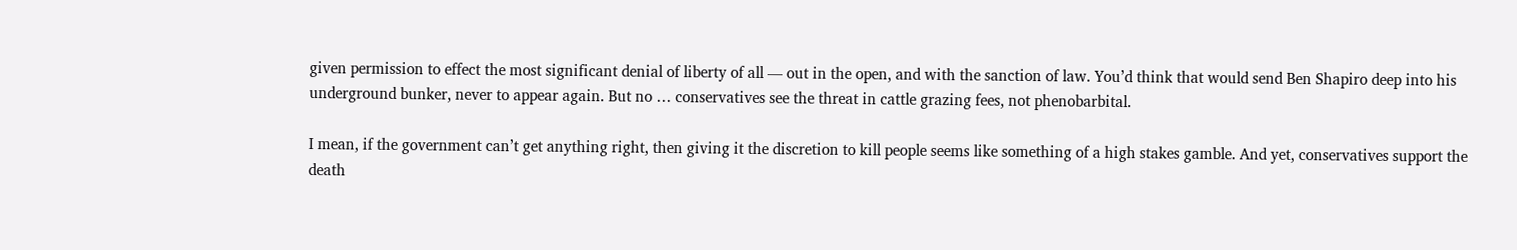given permission to effect the most significant denial of liberty of all — out in the open, and with the sanction of law. You’d think that would send Ben Shapiro deep into his underground bunker, never to appear again. But no … conservatives see the threat in cattle grazing fees, not phenobarbital.

I mean, if the government can’t get anything right, then giving it the discretion to kill people seems like something of a high stakes gamble. And yet, conservatives support the death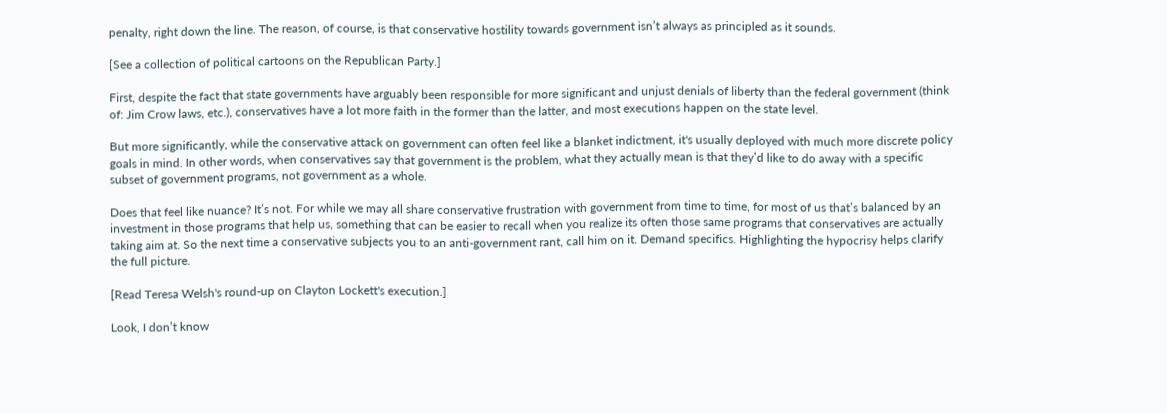penalty, right down the line. The reason, of course, is that conservative hostility towards government isn’t always as principled as it sounds.

[See a collection of political cartoons on the Republican Party.]

First, despite the fact that state governments have arguably been responsible for more significant and unjust denials of liberty than the federal government (think of: Jim Crow laws, etc.), conservatives have a lot more faith in the former than the latter, and most executions happen on the state level.

But more significantly, while the conservative attack on government can often feel like a blanket indictment, it's usually deployed with much more discrete policy goals in mind. In other words, when conservatives say that government is the problem, what they actually mean is that they’d like to do away with a specific subset of government programs, not government as a whole.

Does that feel like nuance? It’s not. For while we may all share conservative frustration with government from time to time, for most of us that’s balanced by an investment in those programs that help us, something that can be easier to recall when you realize its often those same programs that conservatives are actually taking aim at. So the next time a conservative subjects you to an anti-government rant, call him on it. Demand specifics. Highlighting the hypocrisy helps clarify the full picture.

[Read Teresa Welsh's round-up on Clayton Lockett's execution.]

Look, I don’t know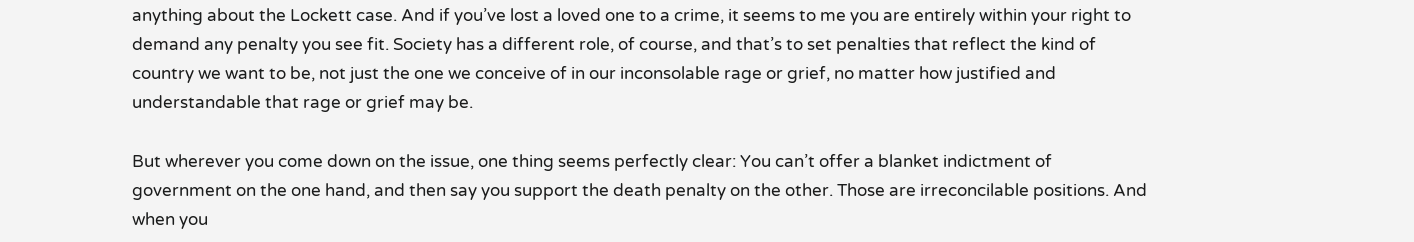anything about the Lockett case. And if you’ve lost a loved one to a crime, it seems to me you are entirely within your right to demand any penalty you see fit. Society has a different role, of course, and that’s to set penalties that reflect the kind of country we want to be, not just the one we conceive of in our inconsolable rage or grief, no matter how justified and understandable that rage or grief may be.

But wherever you come down on the issue, one thing seems perfectly clear: You can’t offer a blanket indictment of government on the one hand, and then say you support the death penalty on the other. Those are irreconcilable positions. And when you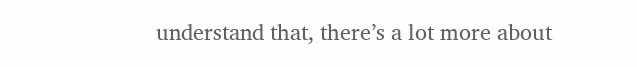understand that, there’s a lot more about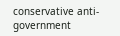conservative anti-government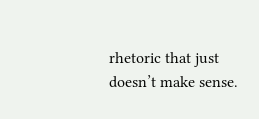rhetoric that just doesn’t make sense.